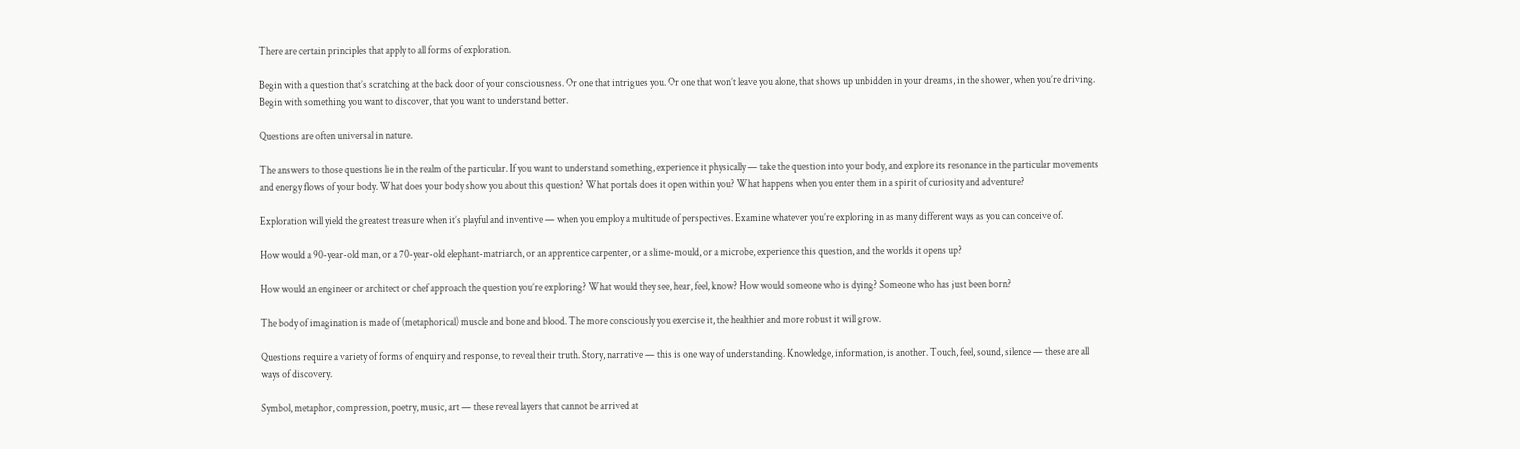There are certain principles that apply to all forms of exploration.

Begin with a question that’s scratching at the back door of your consciousness. Or one that intrigues you. Or one that won’t leave you alone, that shows up unbidden in your dreams, in the shower, when you’re driving. Begin with something you want to discover, that you want to understand better.

Questions are often universal in nature.

The answers to those questions lie in the realm of the particular. If you want to understand something, experience it physically — take the question into your body, and explore its resonance in the particular movements and energy flows of your body. What does your body show you about this question? What portals does it open within you? What happens when you enter them in a spirit of curiosity and adventure?

Exploration will yield the greatest treasure when it’s playful and inventive — when you employ a multitude of perspectives. Examine whatever you’re exploring in as many different ways as you can conceive of.

How would a 90-year-old man, or a 70-year-old elephant-matriarch, or an apprentice carpenter, or a slime-mould, or a microbe, experience this question, and the worlds it opens up?

How would an engineer or architect or chef approach the question you’re exploring? What would they see, hear, feel, know? How would someone who is dying? Someone who has just been born?

The body of imagination is made of (metaphorical) muscle and bone and blood. The more consciously you exercise it, the healthier and more robust it will grow.

Questions require a variety of forms of enquiry and response, to reveal their truth. Story, narrative — this is one way of understanding. Knowledge, information, is another. Touch, feel, sound, silence — these are all ways of discovery.

Symbol, metaphor, compression, poetry, music, art — these reveal layers that cannot be arrived at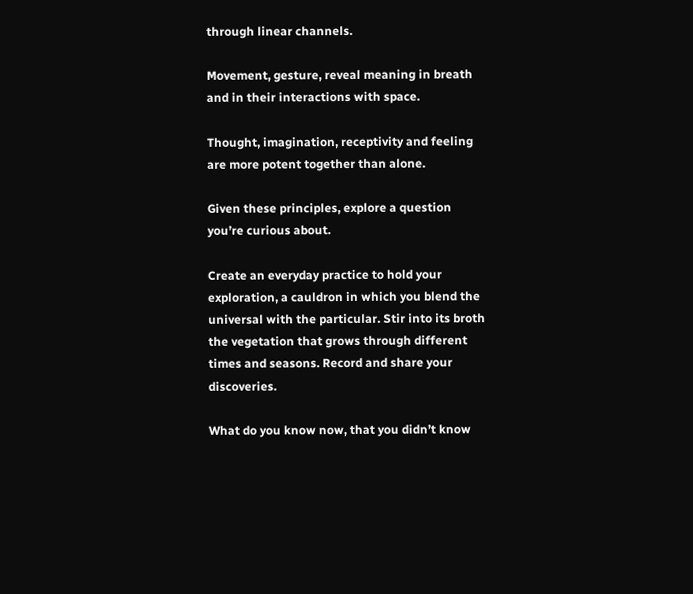through linear channels.

Movement, gesture, reveal meaning in breath and in their interactions with space.

Thought, imagination, receptivity and feeling are more potent together than alone.

Given these principles, explore a question you’re curious about.

Create an everyday practice to hold your exploration, a cauldron in which you blend the universal with the particular. Stir into its broth the vegetation that grows through different times and seasons. Record and share your discoveries.

What do you know now, that you didn’t know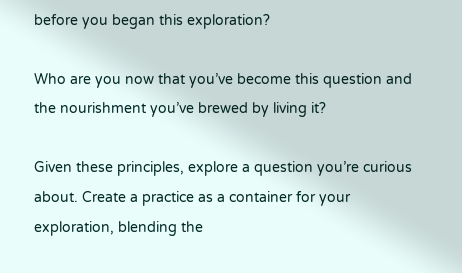before you began this exploration?

Who are you now that you’ve become this question and the nourishment you’ve brewed by living it?

Given these principles, explore a question you’re curious about. Create a practice as a container for your exploration, blending the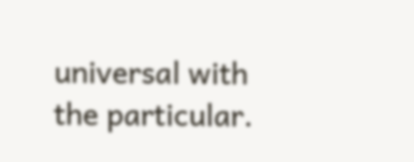universal with the particular.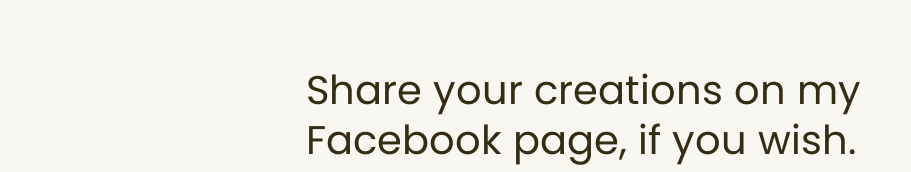Share your creations on my Facebook page, if you wish.